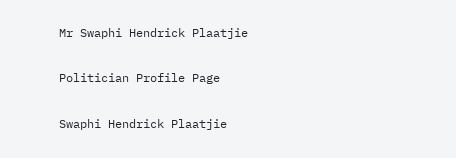Mr Swaphi Hendrick Plaatjie

Politician Profile Page

Swaphi Hendrick Plaatjie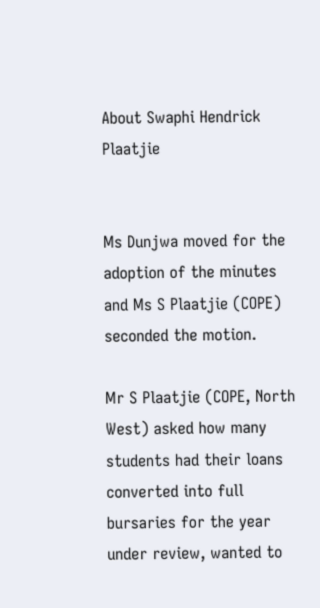About Swaphi Hendrick Plaatjie


Ms Dunjwa moved for the adoption of the minutes and Ms S Plaatjie (COPE) seconded the motion.

Mr S Plaatjie (COPE, North West) asked how many students had their loans converted into full bursaries for the year under review, wanted to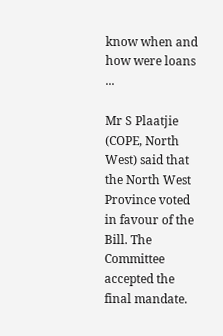know when and how were loans ...

Mr S Plaatjie (COPE, North West) said that the North West Province voted in favour of the Bill. The Committee accepted the final mandate.